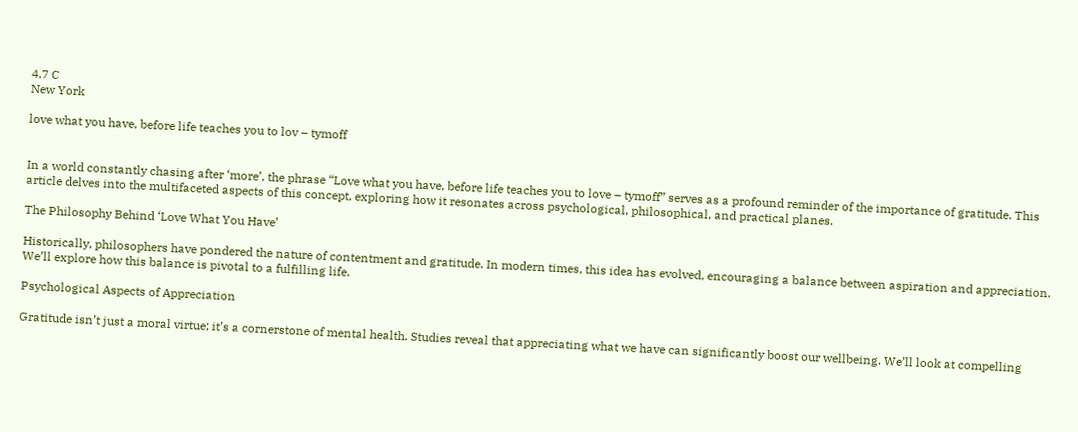4.7 C
New York

love what you have, before life teaches you to lov – tymoff


In a world constantly chasing after ‘more’, the phrase “Love what you have, before life teaches you to love – tymoff” serves as a profound reminder of the importance of gratitude. This article delves into the multifaceted aspects of this concept, exploring how it resonates across psychological, philosophical, and practical planes.

The Philosophy Behind ‘Love What You Have’

Historically, philosophers have pondered the nature of contentment and gratitude. In modern times, this idea has evolved, encouraging a balance between aspiration and appreciation. We’ll explore how this balance is pivotal to a fulfilling life.

Psychological Aspects of Appreciation

Gratitude isn’t just a moral virtue; it’s a cornerstone of mental health. Studies reveal that appreciating what we have can significantly boost our wellbeing. We’ll look at compelling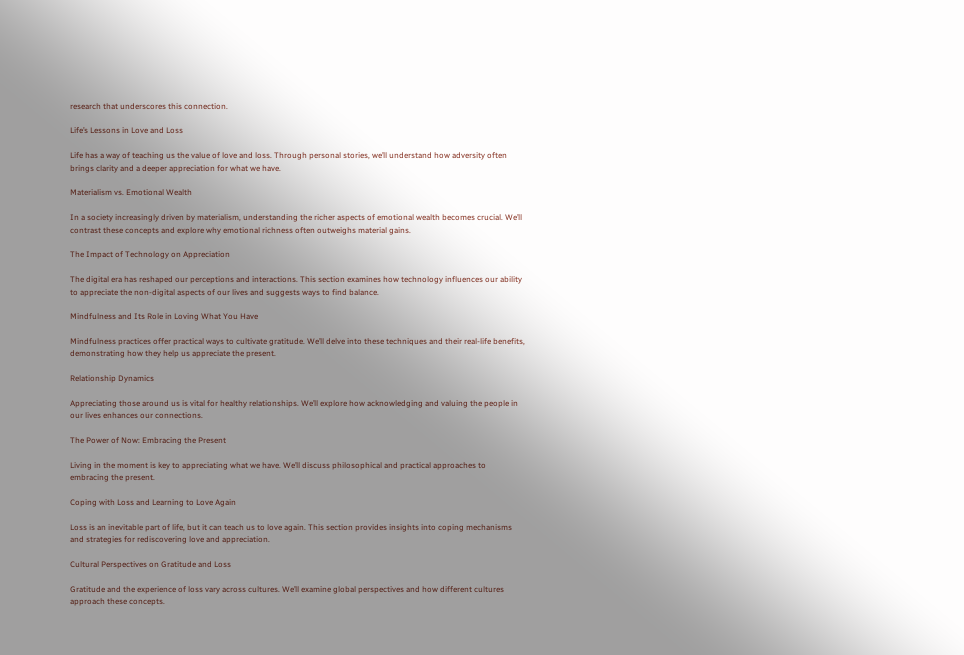research that underscores this connection.

Life’s Lessons in Love and Loss

Life has a way of teaching us the value of love and loss. Through personal stories, we’ll understand how adversity often brings clarity and a deeper appreciation for what we have.

Materialism vs. Emotional Wealth

In a society increasingly driven by materialism, understanding the richer aspects of emotional wealth becomes crucial. We’ll contrast these concepts and explore why emotional richness often outweighs material gains.

The Impact of Technology on Appreciation

The digital era has reshaped our perceptions and interactions. This section examines how technology influences our ability to appreciate the non-digital aspects of our lives and suggests ways to find balance.

Mindfulness and Its Role in Loving What You Have

Mindfulness practices offer practical ways to cultivate gratitude. We’ll delve into these techniques and their real-life benefits, demonstrating how they help us appreciate the present.

Relationship Dynamics

Appreciating those around us is vital for healthy relationships. We’ll explore how acknowledging and valuing the people in our lives enhances our connections.

The Power of Now: Embracing the Present

Living in the moment is key to appreciating what we have. We’ll discuss philosophical and practical approaches to embracing the present.

Coping with Loss and Learning to Love Again

Loss is an inevitable part of life, but it can teach us to love again. This section provides insights into coping mechanisms and strategies for rediscovering love and appreciation.

Cultural Perspectives on Gratitude and Loss

Gratitude and the experience of loss vary across cultures. We’ll examine global perspectives and how different cultures approach these concepts.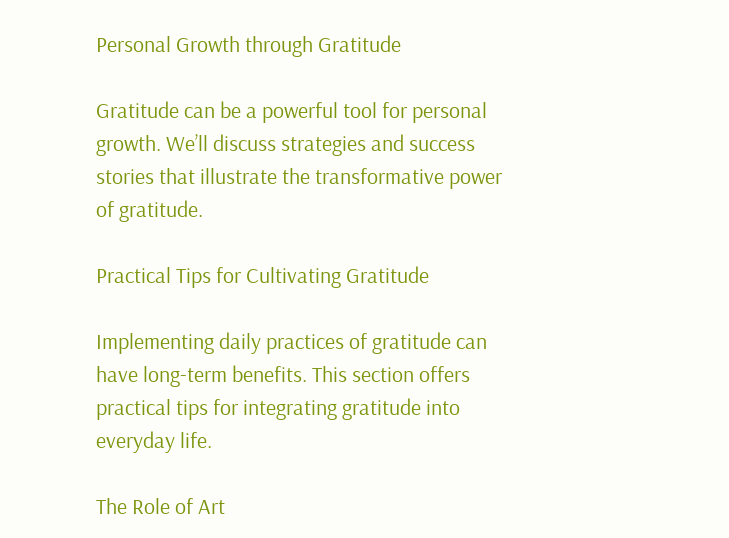Personal Growth through Gratitude

Gratitude can be a powerful tool for personal growth. We’ll discuss strategies and success stories that illustrate the transformative power of gratitude.

Practical Tips for Cultivating Gratitude

Implementing daily practices of gratitude can have long-term benefits. This section offers practical tips for integrating gratitude into everyday life.

The Role of Art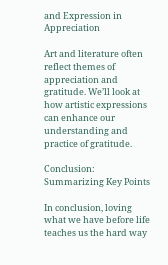and Expression in Appreciation

Art and literature often reflect themes of appreciation and gratitude. We’ll look at how artistic expressions can enhance our understanding and practice of gratitude.

Conclusion: Summarizing Key Points

In conclusion, loving what we have before life teaches us the hard way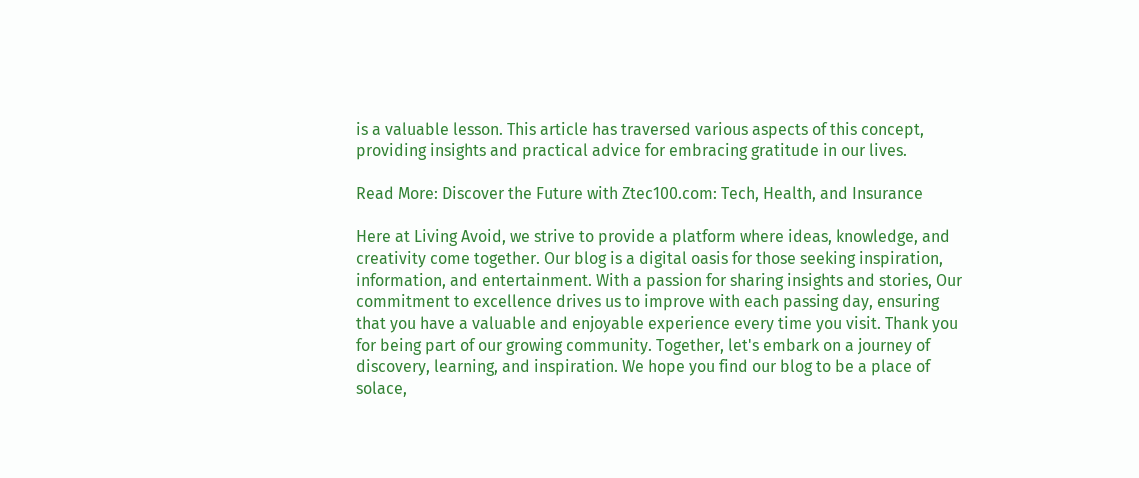is a valuable lesson. This article has traversed various aspects of this concept, providing insights and practical advice for embracing gratitude in our lives.

Read More: Discover the Future with Ztec100.com: Tech, Health, and Insurance

Here at Living Avoid, we strive to provide a platform where ideas, knowledge, and creativity come together. Our blog is a digital oasis for those seeking inspiration, information, and entertainment. With a passion for sharing insights and stories, Our commitment to excellence drives us to improve with each passing day, ensuring that you have a valuable and enjoyable experience every time you visit. Thank you for being part of our growing community. Together, let's embark on a journey of discovery, learning, and inspiration. We hope you find our blog to be a place of solace,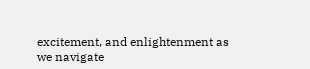excitement, and enlightenment as we navigate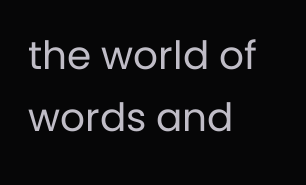the world of words and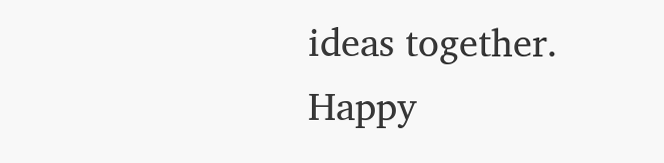ideas together. Happy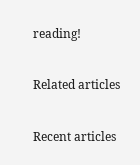reading!

Related articles

Recent articles